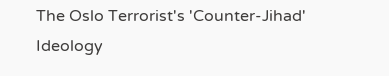The Oslo Terrorist's 'Counter-Jihad' Ideology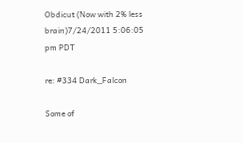Obdicut (Now with 2% less brain)7/24/2011 5:06:05 pm PDT

re: #334 Dark_Falcon

Some of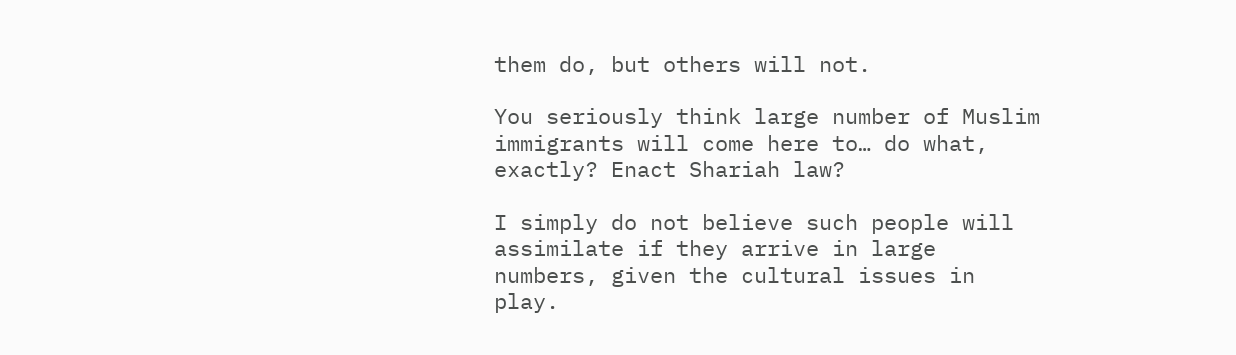them do, but others will not.

You seriously think large number of Muslim immigrants will come here to… do what, exactly? Enact Shariah law?

I simply do not believe such people will assimilate if they arrive in large numbers, given the cultural issues in play.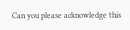Can you please acknowledge this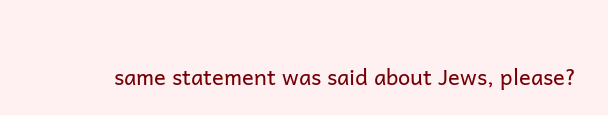same statement was said about Jews, please?